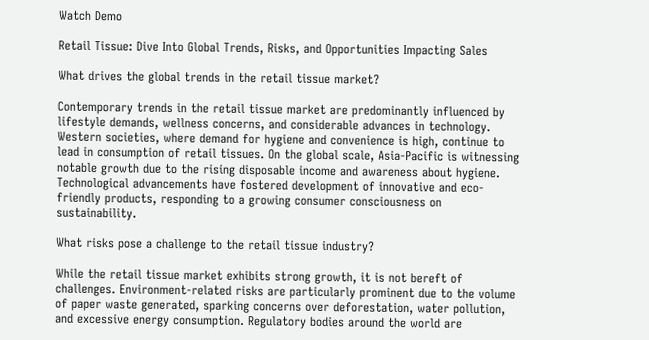Watch Demo

Retail Tissue: Dive Into Global Trends, Risks, and Opportunities Impacting Sales

What drives the global trends in the retail tissue market?

Contemporary trends in the retail tissue market are predominantly influenced by lifestyle demands, wellness concerns, and considerable advances in technology. Western societies, where demand for hygiene and convenience is high, continue to lead in consumption of retail tissues. On the global scale, Asia-Pacific is witnessing notable growth due to the rising disposable income and awareness about hygiene. Technological advancements have fostered development of innovative and eco-friendly products, responding to a growing consumer consciousness on sustainability.

What risks pose a challenge to the retail tissue industry?

While the retail tissue market exhibits strong growth, it is not bereft of challenges. Environment-related risks are particularly prominent due to the volume of paper waste generated, sparking concerns over deforestation, water pollution, and excessive energy consumption. Regulatory bodies around the world are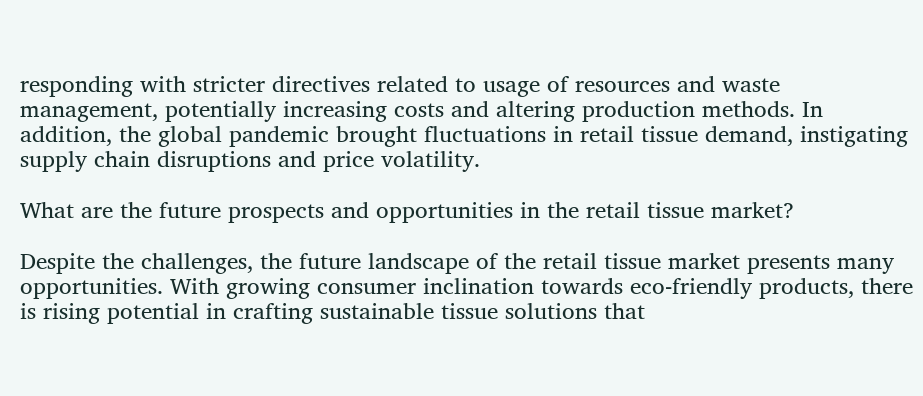responding with stricter directives related to usage of resources and waste management, potentially increasing costs and altering production methods. In addition, the global pandemic brought fluctuations in retail tissue demand, instigating supply chain disruptions and price volatility.

What are the future prospects and opportunities in the retail tissue market?

Despite the challenges, the future landscape of the retail tissue market presents many opportunities. With growing consumer inclination towards eco-friendly products, there is rising potential in crafting sustainable tissue solutions that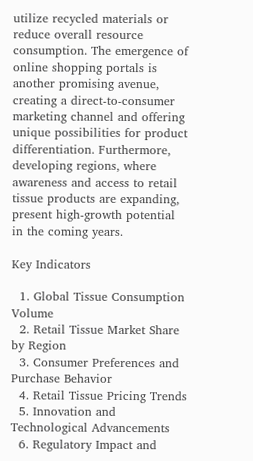utilize recycled materials or reduce overall resource consumption. The emergence of online shopping portals is another promising avenue, creating a direct-to-consumer marketing channel and offering unique possibilities for product differentiation. Furthermore, developing regions, where awareness and access to retail tissue products are expanding, present high-growth potential in the coming years.

Key Indicators

  1. Global Tissue Consumption Volume
  2. Retail Tissue Market Share by Region
  3. Consumer Preferences and Purchase Behavior
  4. Retail Tissue Pricing Trends
  5. Innovation and Technological Advancements
  6. Regulatory Impact and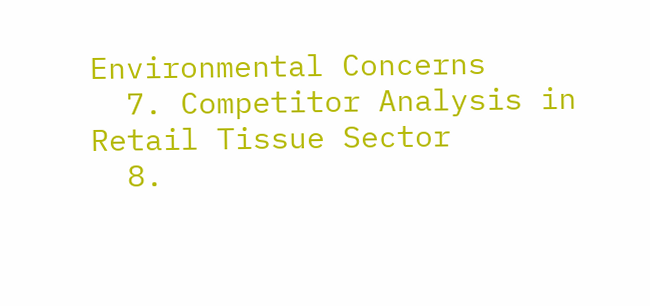Environmental Concerns
  7. Competitor Analysis in Retail Tissue Sector
  8.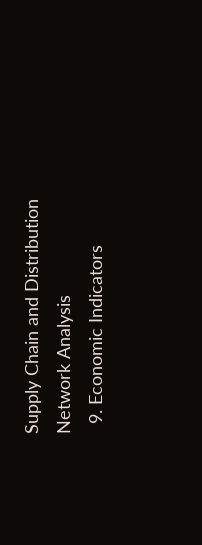Supply Chain and Distribution Network Analysis
  9. Economic Indicators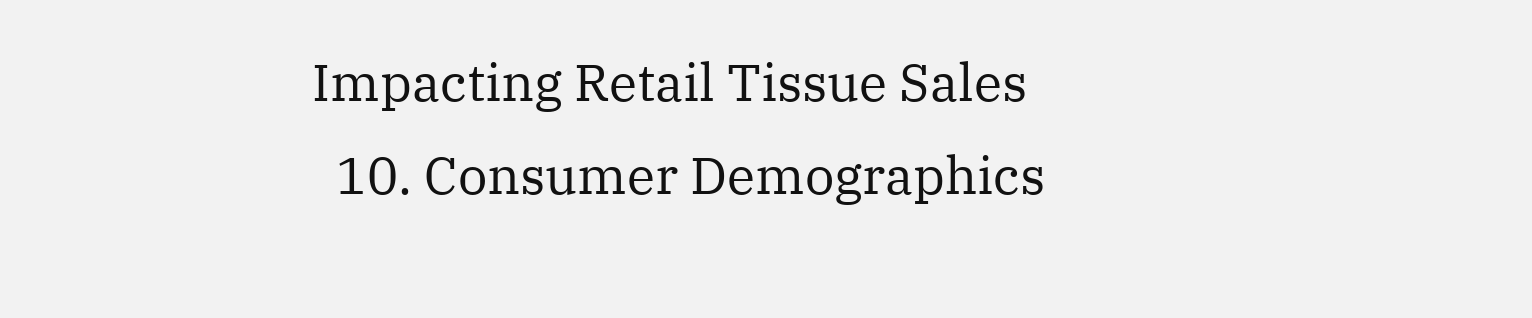Impacting Retail Tissue Sales
  10. Consumer Demographics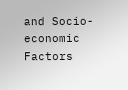and Socio-economic Factors